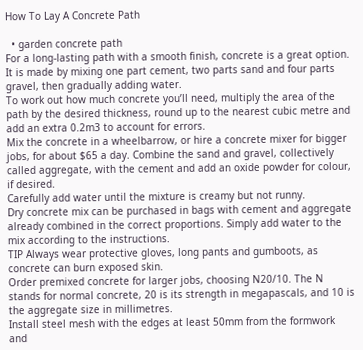How To Lay A Concrete Path

  • garden concrete path
For a long-lasting path with a smooth finish, concrete is a great option. It is made by mixing one part cement, two parts sand and four parts gravel, then gradually adding water.
To work out how much concrete you’ll need, multiply the area of the path by the desired thickness, round up to the nearest cubic metre and add an extra 0.2m3 to account for errors.
Mix the concrete in a wheelbarrow, or hire a concrete mixer for bigger jobs, for about $65 a day. Combine the sand and gravel, collectively called aggregate, with the cement and add an oxide powder for colour, if desired.
Carefully add water until the mixture is creamy but not runny.
Dry concrete mix can be purchased in bags with cement and aggregate already combined in the correct proportions. Simply add water to the mix according to the instructions.
TIP Always wear protective gloves, long pants and gumboots, as concrete can burn exposed skin.
Order premixed concrete for larger jobs, choosing N20/10. The N stands for normal concrete, 20 is its strength in megapascals, and 10 is the aggregate size in millimetres.
Install steel mesh with the edges at least 50mm from the formwork and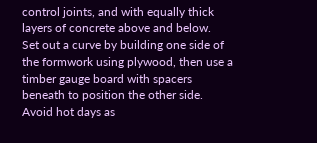control joints, and with equally thick layers of concrete above and below.
Set out a curve by building one side of the formwork using plywood, then use a timber gauge board with spacers beneath to position the other side.
Avoid hot days as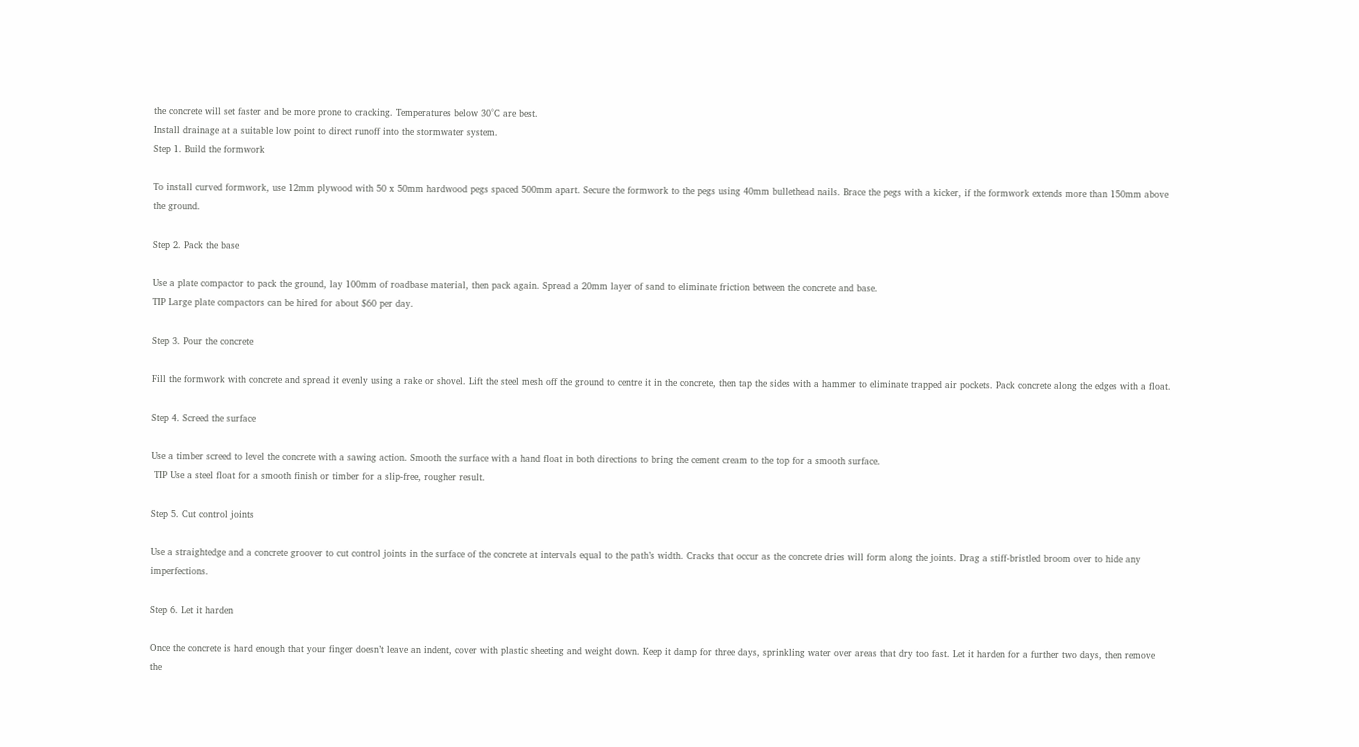the concrete will set faster and be more prone to cracking. Temperatures below 30°C are best.
Install drainage at a suitable low point to direct runoff into the stormwater system.
Step 1. Build the formwork

To install curved formwork, use 12mm plywood with 50 x 50mm hardwood pegs spaced 500mm apart. Secure the formwork to the pegs using 40mm bullethead nails. Brace the pegs with a kicker, if the formwork extends more than 150mm above the ground.

Step 2. Pack the base

Use a plate compactor to pack the ground, lay 100mm of roadbase material, then pack again. Spread a 20mm layer of sand to eliminate friction between the concrete and base.
TIP Large plate compactors can be hired for about $60 per day.

Step 3. Pour the concrete

Fill the formwork with concrete and spread it evenly using a rake or shovel. Lift the steel mesh off the ground to centre it in the concrete, then tap the sides with a hammer to eliminate trapped air pockets. Pack concrete along the edges with a float.

Step 4. Screed the surface

Use a timber screed to level the concrete with a sawing action. Smooth the surface with a hand float in both directions to bring the cement cream to the top for a smooth surface.
 TIP Use a steel float for a smooth finish or timber for a slip-free, rougher result.

Step 5. Cut control joints

Use a straightedge and a concrete groover to cut control joints in the surface of the concrete at intervals equal to the path’s width. Cracks that occur as the concrete dries will form along the joints. Drag a stiff-bristled broom over to hide any imperfections.

Step 6. Let it harden

Once the concrete is hard enough that your finger doesn’t leave an indent, cover with plastic sheeting and weight down. Keep it damp for three days, sprinkling water over areas that dry too fast. Let it harden for a further two days, then remove the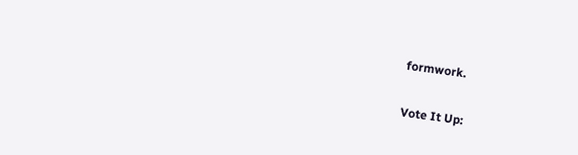formwork.

Vote It Up: